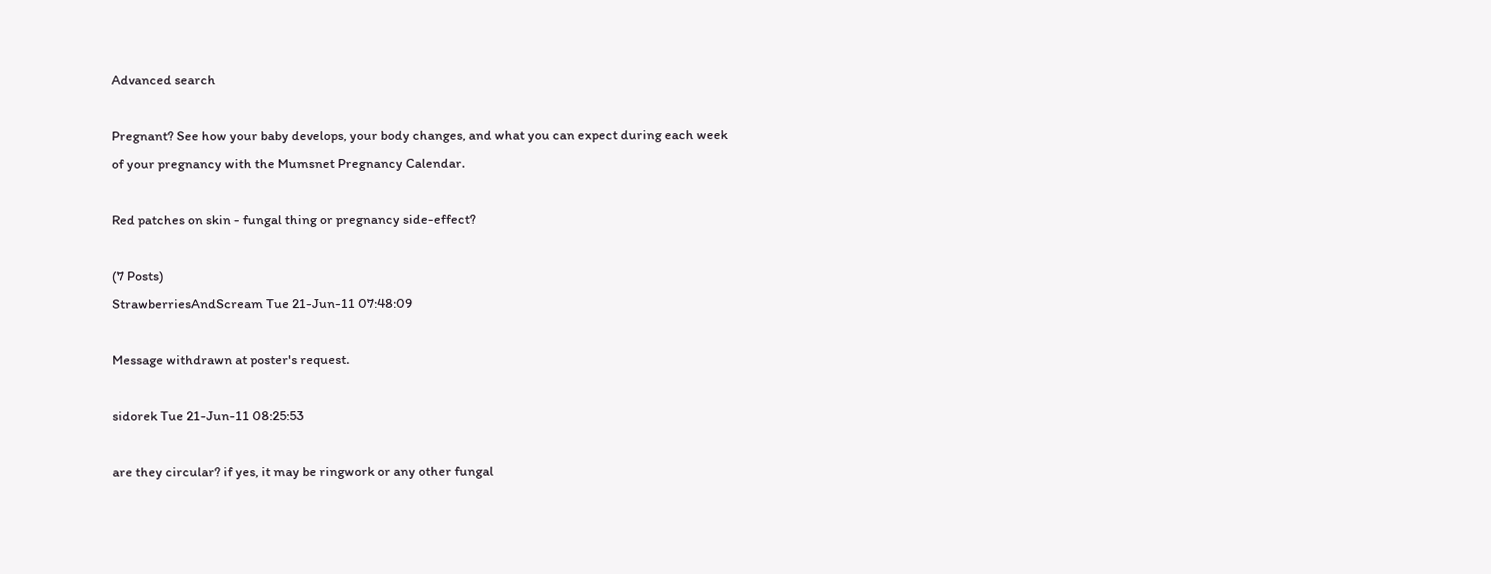Advanced search

Pregnant? See how your baby develops, your body changes, and what you can expect during each week of your pregnancy with the Mumsnet Pregnancy Calendar.

Red patches on skin - fungal thing or pregnancy side-effect?

(7 Posts)
StrawberriesAndScream Tue 21-Jun-11 07:48:09

Message withdrawn at poster's request.

sidorek Tue 21-Jun-11 08:25:53

are they circular? if yes, it may be ringwork or any other fungal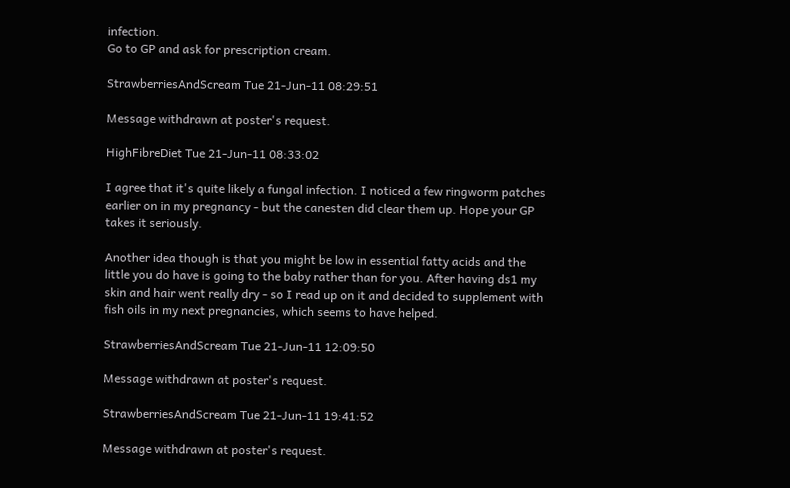infection.
Go to GP and ask for prescription cream.

StrawberriesAndScream Tue 21-Jun-11 08:29:51

Message withdrawn at poster's request.

HighFibreDiet Tue 21-Jun-11 08:33:02

I agree that it's quite likely a fungal infection. I noticed a few ringworm patches earlier on in my pregnancy - but the canesten did clear them up. Hope your GP takes it seriously.

Another idea though is that you might be low in essential fatty acids and the little you do have is going to the baby rather than for you. After having ds1 my skin and hair went really dry - so I read up on it and decided to supplement with fish oils in my next pregnancies, which seems to have helped.

StrawberriesAndScream Tue 21-Jun-11 12:09:50

Message withdrawn at poster's request.

StrawberriesAndScream Tue 21-Jun-11 19:41:52

Message withdrawn at poster's request.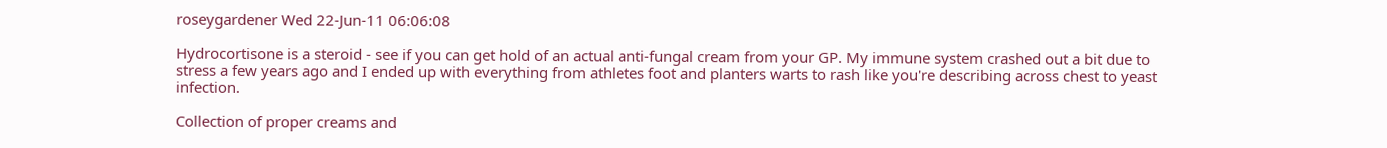roseygardener Wed 22-Jun-11 06:06:08

Hydrocortisone is a steroid - see if you can get hold of an actual anti-fungal cream from your GP. My immune system crashed out a bit due to stress a few years ago and I ended up with everything from athletes foot and planters warts to rash like you're describing across chest to yeast infection.

Collection of proper creams and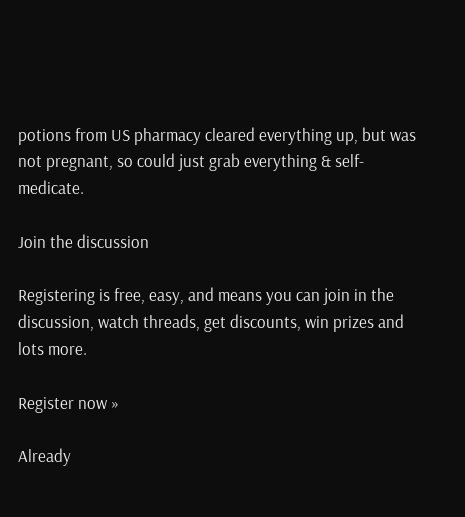potions from US pharmacy cleared everything up, but was not pregnant, so could just grab everything & self-medicate.

Join the discussion

Registering is free, easy, and means you can join in the discussion, watch threads, get discounts, win prizes and lots more.

Register now »

Already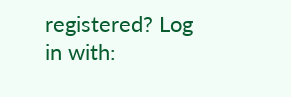registered? Log in with: